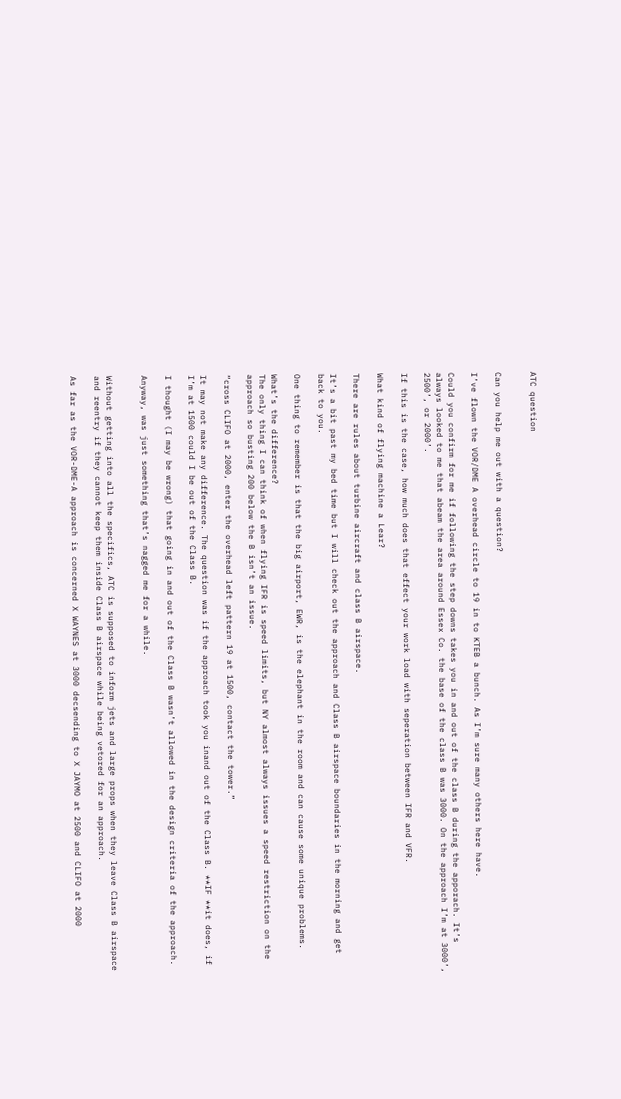ATC question


Can you help me out with a question?

I’ve flown the VOR/DME A overhead circle to 19 in to KTEB a bunch. As I’m sure many others here have.

Could you confirm for me if following the step downs takes you in and out of the class B during the apporach. It’s always looked to me that abeam the area around Essex Co. the base of the class B was 3000. On the approach I’m at 3000’, 2500’, or 2000’.

If this is the case, how much does that effect your work load with seperation between IFR and VFR.

What kind of flying machine a Lear?

There are rules about turbine aircraft and class B airspace.

It’s a bit past my bed time but I will check out the approach and Class B airspace boundaries in the morning and get back to you.

One thing to remember is that the big airport, EWR, is the elephant in the room and can cause some unique problems.

What’s the difference?
The only thing I can think of when flying IFR is speed limits, but NY almost always issues a speed restriction on the approach so busting 200 below the B isn’t an issue.

“cross CLIFO at 2000, enter the overhead left pattern 19 at 1500, contact the tower.”

It may not make any difference. The question was if the approach took you inand out of the Class B. **IF **it does, if I’m at 1500 could I be out of the Class B.

I thought (I may be wrong) that going in and out of the Class B wasn’t allowed in the design criteria of the approach.

Anyway, was just something that’s nagged me for a while.


Without getting into all the specifics, ATC is supposed to inform jets and large props when they leave Class B airspace and reentry if they cannot keep them inside Class B airspace while being vetored for an approach.

As far as the VOR-DME-A approach is concerned X WAYNES at 3000 decsending to X JAYMO at 2500 and CLIFO at 2000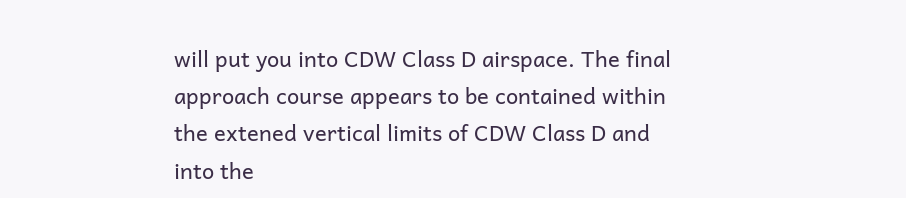will put you into CDW Class D airspace. The final approach course appears to be contained within the extened vertical limits of CDW Class D and into the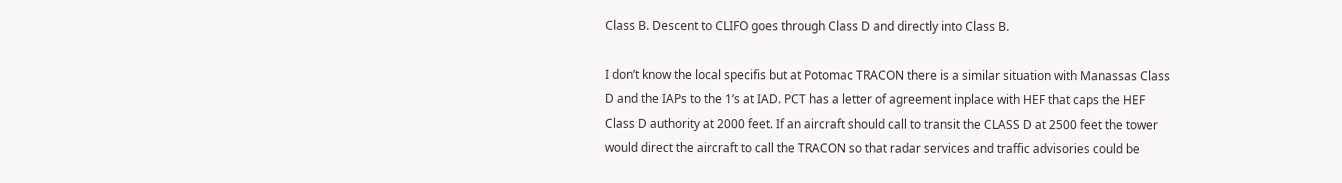Class B. Descent to CLIFO goes through Class D and directly into Class B.

I don’t know the local specifis but at Potomac TRACON there is a similar situation with Manassas Class D and the IAPs to the 1’s at IAD. PCT has a letter of agreement inplace with HEF that caps the HEF Class D authority at 2000 feet. If an aircraft should call to transit the CLASS D at 2500 feet the tower would direct the aircraft to call the TRACON so that radar services and traffic advisories could be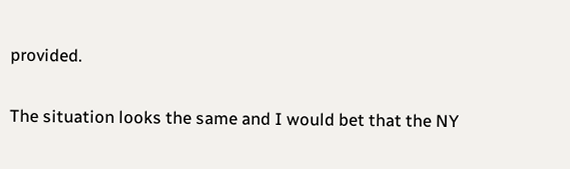provided.

The situation looks the same and I would bet that the NY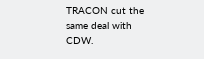TRACON cut the same deal with CDW.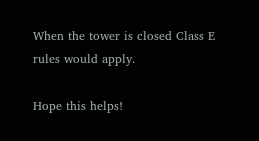When the tower is closed Class E rules would apply.

Hope this helps!